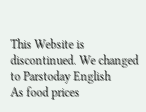This Website is discontinued. We changed to Parstoday English
As food prices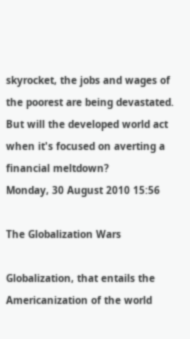skyrocket, the jobs and wages of the poorest are being devastated. But will the developed world act when it's focused on averting a financial meltdown?
Monday, 30 August 2010 15:56

The Globalization Wars

Globalization, that entails the Americanization of the world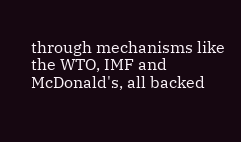through mechanisms like the WTO, IMF and McDonald's, all backed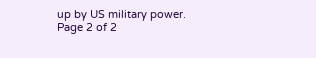up by US military power.
Page 2 of 2